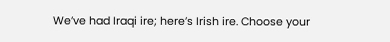We’ve had Iraqi ire; here’s Irish ire. Choose your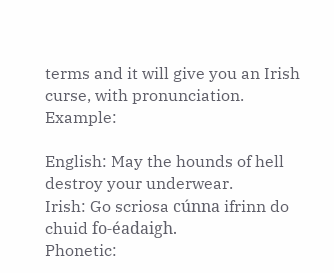terms and it will give you an Irish curse, with pronunciation. Example:

English: May the hounds of hell destroy your underwear.
Irish: Go scriosa cúnna ifrinn do chuid fo-éadaigh.
Phonetic: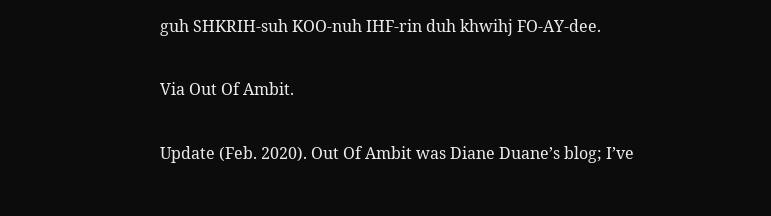guh SHKRIH-suh KOO-nuh IHF-rin duh khwihj FO-AY-dee.

Via Out Of Ambit.

Update (Feb. 2020). Out Of Ambit was Diane Duane’s blog; I’ve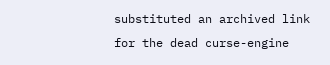substituted an archived link for the dead curse-engine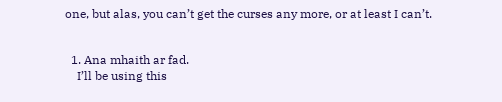one, but alas, you can’t get the curses any more, or at least I can’t.


  1. Ana mhaith ar fad.
    I’ll be using this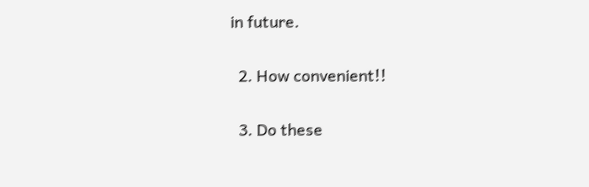in future.

  2. How convenient!!

  3. Do these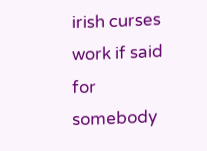irish curses work if said for somebody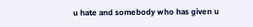u hate and somebody who has given u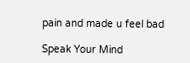pain and made u feel bad

Speak Your Mind